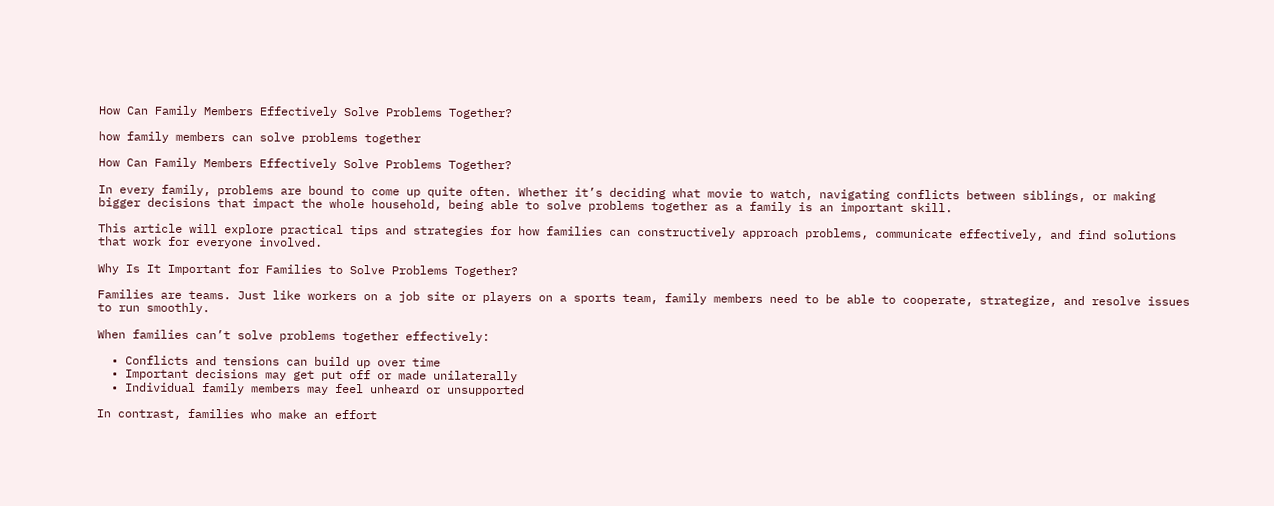How Can Family Members Effectively Solve Problems Together?

how family members can solve problems together

How Can Family Members Effectively Solve Problems Together?

In every family, problems are bound to come up quite often. Whether it’s deciding what movie to watch, navigating conflicts between siblings, or making bigger decisions that impact the whole household, being able to solve problems together as a family is an important skill.

This article will explore practical tips and strategies for how families can constructively approach problems, communicate effectively, and find solutions that work for everyone involved.

Why Is It Important for Families to Solve Problems Together?

Families are teams. Just like workers on a job site or players on a sports team, family members need to be able to cooperate, strategize, and resolve issues to run smoothly.

When families can’t solve problems together effectively:

  • Conflicts and tensions can build up over time
  • Important decisions may get put off or made unilaterally
  • Individual family members may feel unheard or unsupported

In contrast, families who make an effort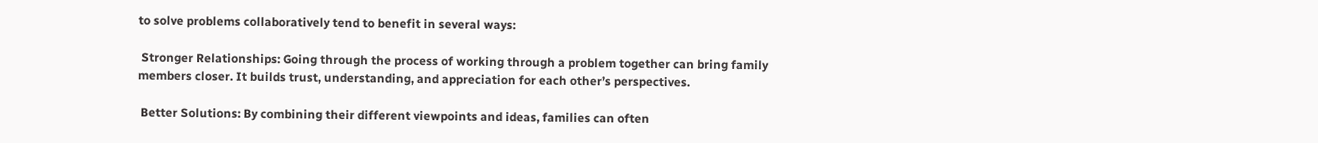to solve problems collaboratively tend to benefit in several ways:

 Stronger Relationships: Going through the process of working through a problem together can bring family members closer. It builds trust, understanding, and appreciation for each other’s perspectives.

 Better Solutions: By combining their different viewpoints and ideas, families can often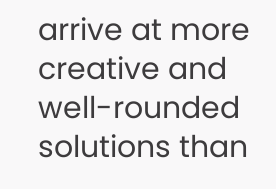arrive at more creative and well-rounded solutions than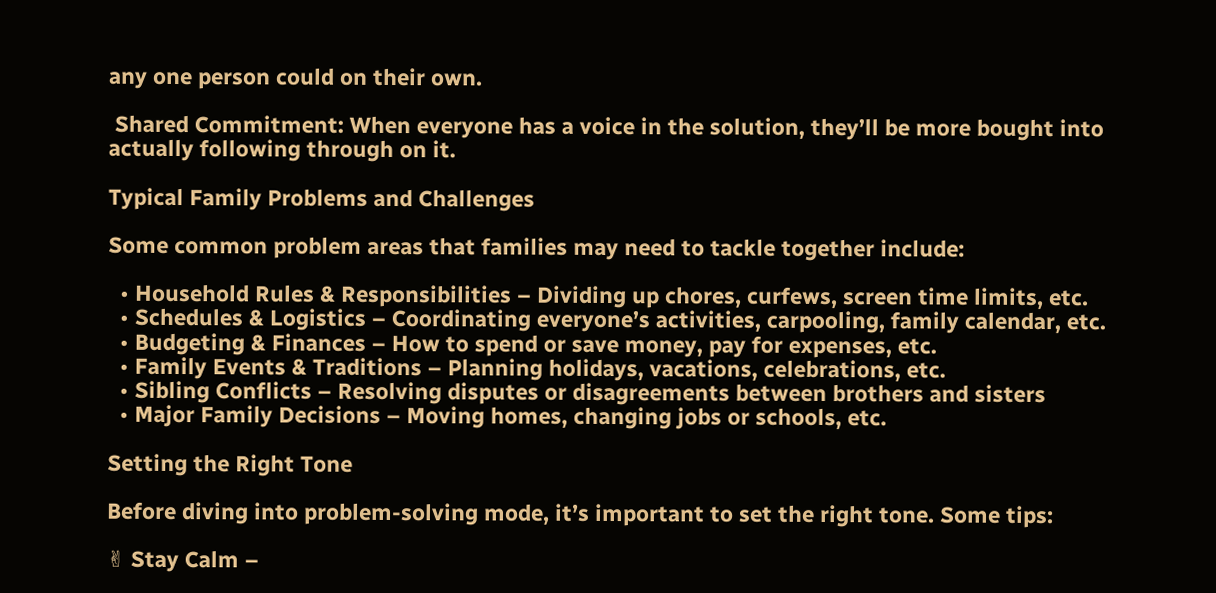any one person could on their own.

 Shared Commitment: When everyone has a voice in the solution, they’ll be more bought into actually following through on it.

Typical Family Problems and Challenges

Some common problem areas that families may need to tackle together include:

  • Household Rules & Responsibilities – Dividing up chores, curfews, screen time limits, etc.
  • Schedules & Logistics – Coordinating everyone’s activities, carpooling, family calendar, etc.
  • Budgeting & Finances – How to spend or save money, pay for expenses, etc.
  • Family Events & Traditions – Planning holidays, vacations, celebrations, etc.
  • Sibling Conflicts – Resolving disputes or disagreements between brothers and sisters
  • Major Family Decisions – Moving homes, changing jobs or schools, etc.

Setting the Right Tone

Before diving into problem-solving mode, it’s important to set the right tone. Some tips:

✌ Stay Calm –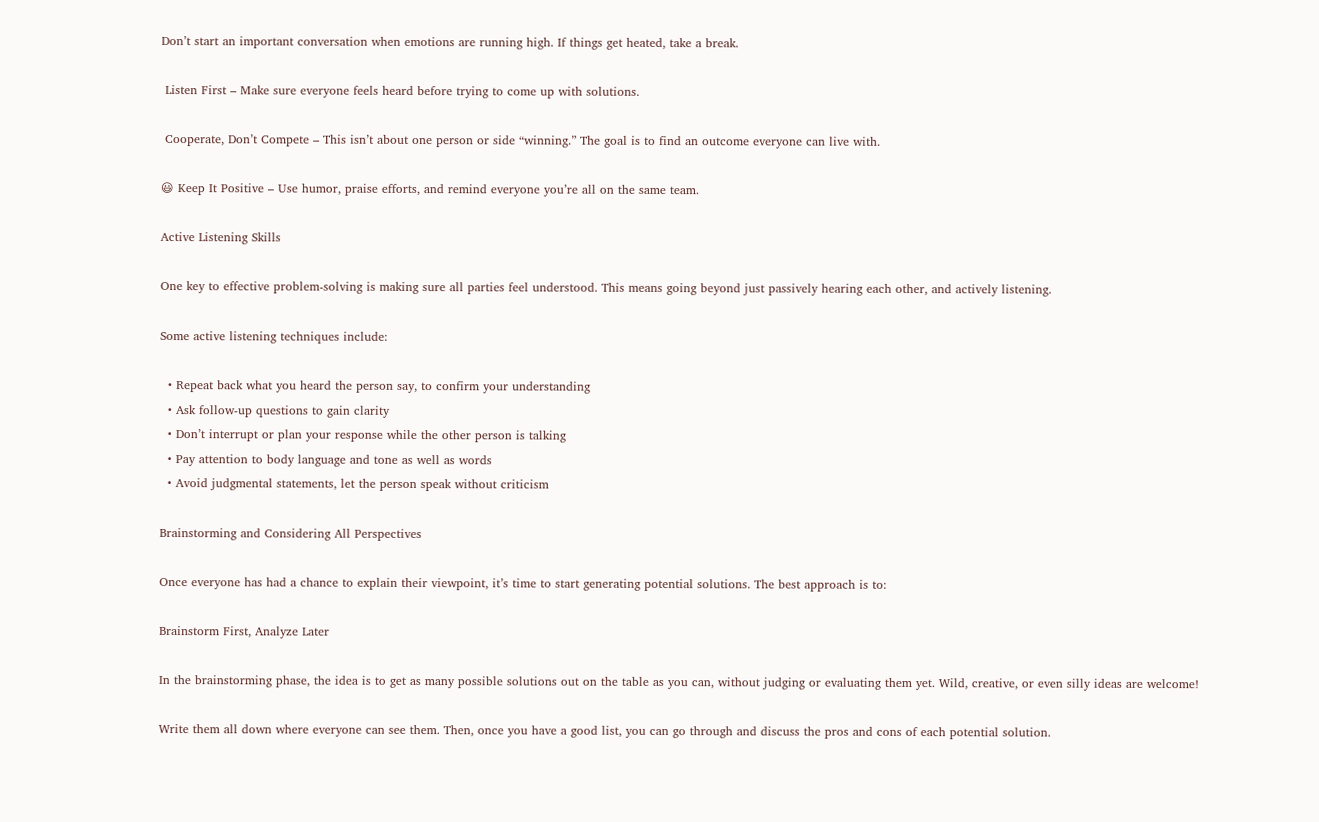Don’t start an important conversation when emotions are running high. If things get heated, take a break.

 Listen First – Make sure everyone feels heard before trying to come up with solutions.

 Cooperate, Don’t Compete – This isn’t about one person or side “winning.” The goal is to find an outcome everyone can live with.

😃 Keep It Positive – Use humor, praise efforts, and remind everyone you’re all on the same team.

Active Listening Skills

One key to effective problem-solving is making sure all parties feel understood. This means going beyond just passively hearing each other, and actively listening.

Some active listening techniques include:

  • Repeat back what you heard the person say, to confirm your understanding
  • Ask follow-up questions to gain clarity
  • Don’t interrupt or plan your response while the other person is talking
  • Pay attention to body language and tone as well as words
  • Avoid judgmental statements, let the person speak without criticism

Brainstorming and Considering All Perspectives

Once everyone has had a chance to explain their viewpoint, it’s time to start generating potential solutions. The best approach is to:

Brainstorm First, Analyze Later

In the brainstorming phase, the idea is to get as many possible solutions out on the table as you can, without judging or evaluating them yet. Wild, creative, or even silly ideas are welcome!

Write them all down where everyone can see them. Then, once you have a good list, you can go through and discuss the pros and cons of each potential solution.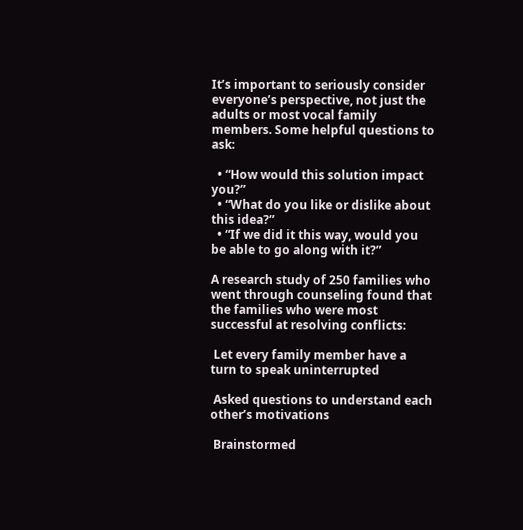It’s important to seriously consider everyone’s perspective, not just the adults or most vocal family members. Some helpful questions to ask:

  • “How would this solution impact you?”
  • “What do you like or dislike about this idea?”
  • “If we did it this way, would you be able to go along with it?”

A research study of 250 families who went through counseling found that the families who were most successful at resolving conflicts:

 Let every family member have a turn to speak uninterrupted

 Asked questions to understand each other’s motivations

 Brainstormed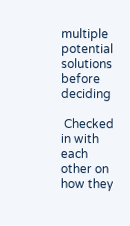multiple potential solutions before deciding

 Checked in with each other on how they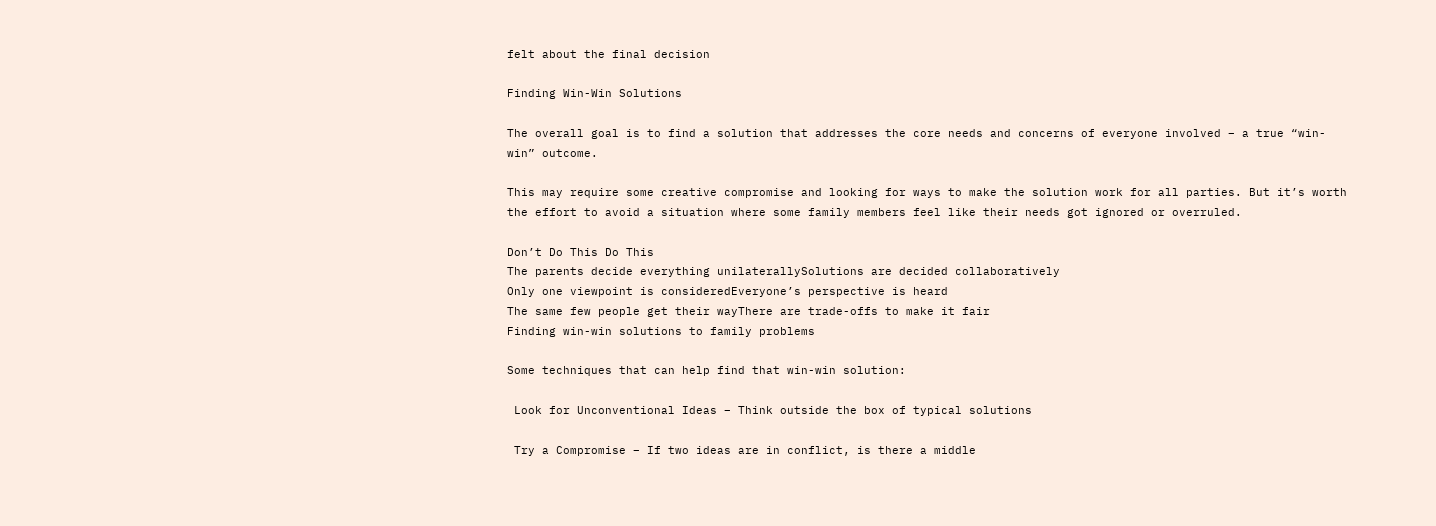felt about the final decision

Finding Win-Win Solutions

The overall goal is to find a solution that addresses the core needs and concerns of everyone involved – a true “win-win” outcome.

This may require some creative compromise and looking for ways to make the solution work for all parties. But it’s worth the effort to avoid a situation where some family members feel like their needs got ignored or overruled.

Don’t Do This Do This
The parents decide everything unilaterallySolutions are decided collaboratively
Only one viewpoint is consideredEveryone’s perspective is heard
The same few people get their wayThere are trade-offs to make it fair
Finding win-win solutions to family problems

Some techniques that can help find that win-win solution:

 Look for Unconventional Ideas – Think outside the box of typical solutions

 Try a Compromise – If two ideas are in conflict, is there a middle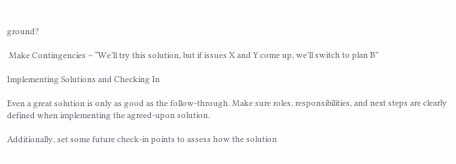ground?

 Make Contingencies – “We’ll try this solution, but if issues X and Y come up, we’ll switch to plan B”

Implementing Solutions and Checking In

Even a great solution is only as good as the follow-through. Make sure roles, responsibilities, and next steps are clearly defined when implementing the agreed-upon solution.

Additionally, set some future check-in points to assess how the solution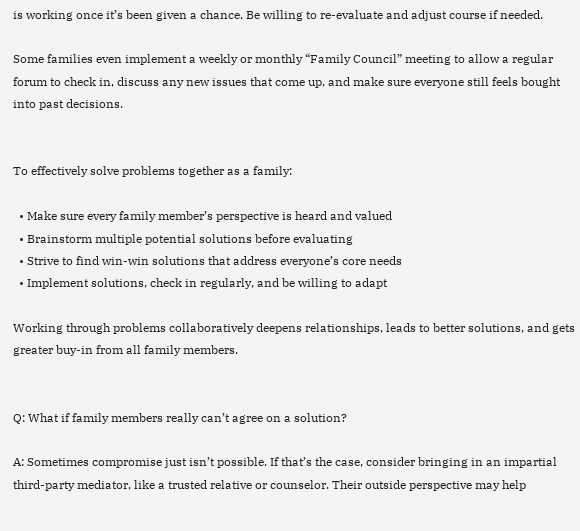is working once it’s been given a chance. Be willing to re-evaluate and adjust course if needed.

Some families even implement a weekly or monthly “Family Council” meeting to allow a regular forum to check in, discuss any new issues that come up, and make sure everyone still feels bought into past decisions.


To effectively solve problems together as a family:

  • Make sure every family member’s perspective is heard and valued
  • Brainstorm multiple potential solutions before evaluating
  • Strive to find win-win solutions that address everyone’s core needs
  • Implement solutions, check in regularly, and be willing to adapt

Working through problems collaboratively deepens relationships, leads to better solutions, and gets greater buy-in from all family members.


Q: What if family members really can’t agree on a solution?

A: Sometimes compromise just isn’t possible. If that’s the case, consider bringing in an impartial third-party mediator, like a trusted relative or counselor. Their outside perspective may help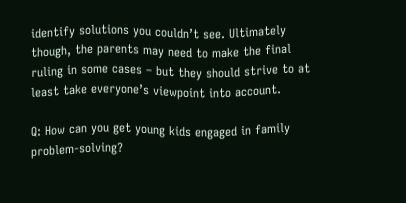identify solutions you couldn’t see. Ultimately though, the parents may need to make the final ruling in some cases – but they should strive to at least take everyone’s viewpoint into account.

Q: How can you get young kids engaged in family problem-solving?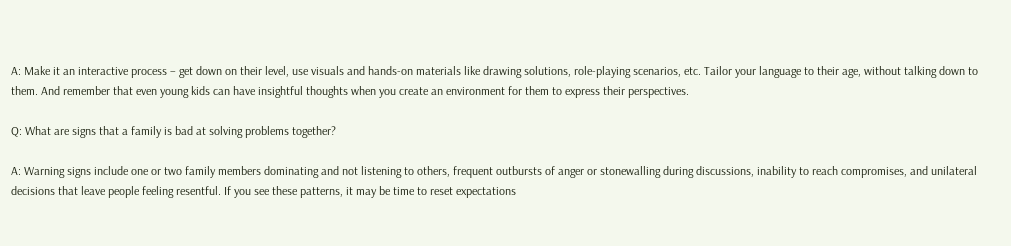A: Make it an interactive process – get down on their level, use visuals and hands-on materials like drawing solutions, role-playing scenarios, etc. Tailor your language to their age, without talking down to them. And remember that even young kids can have insightful thoughts when you create an environment for them to express their perspectives.

Q: What are signs that a family is bad at solving problems together?

A: Warning signs include one or two family members dominating and not listening to others, frequent outbursts of anger or stonewalling during discussions, inability to reach compromises, and unilateral decisions that leave people feeling resentful. If you see these patterns, it may be time to reset expectations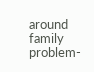around family problem-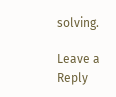solving.

Leave a Reply